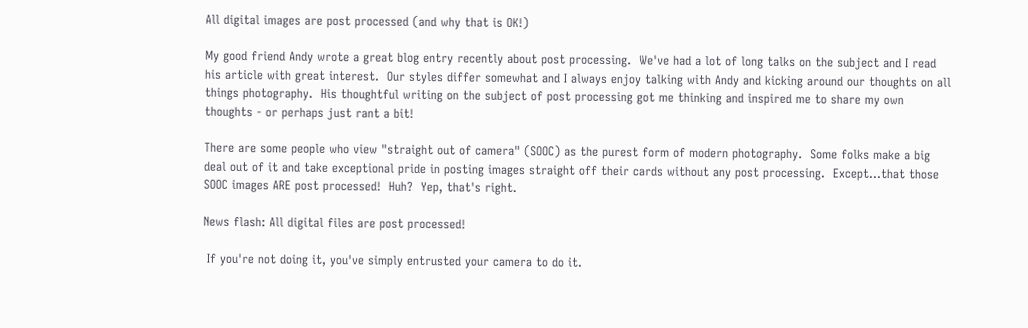All digital images are post processed (and why that is OK!)

My good friend Andy wrote a great blog entry recently about post processing.  We've had a lot of long talks on the subject and I read his article with great interest.  Our styles differ somewhat and I always enjoy talking with Andy and kicking around our thoughts on all things photography.  His thoughtful writing on the subject of post processing got me thinking and inspired me to share my own thoughts - or perhaps just rant a bit!

There are some people who view "straight out of camera" (SOOC) as the purest form of modern photography.  Some folks make a big deal out of it and take exceptional pride in posting images straight off their cards without any post processing.  Except...that those SOOC images ARE post processed!  Huh?  Yep, that's right.

News flash: All digital files are post processed!

 If you're not doing it, you've simply entrusted your camera to do it.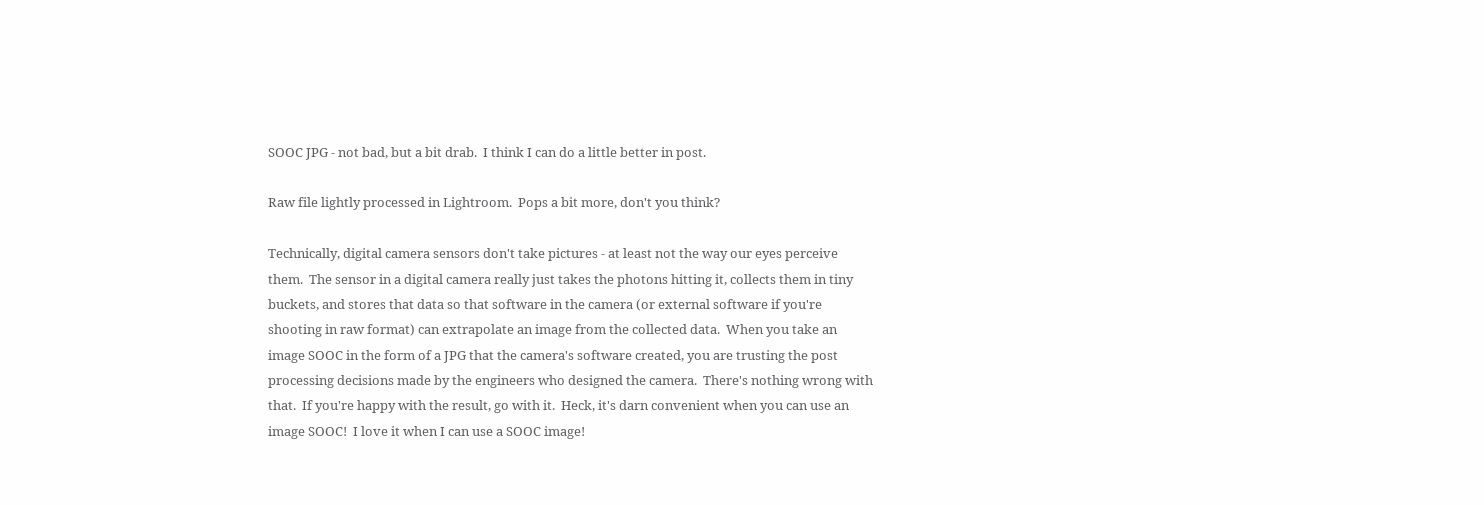SOOC JPG - not bad, but a bit drab.  I think I can do a little better in post.

Raw file lightly processed in Lightroom.  Pops a bit more, don't you think?

Technically, digital camera sensors don't take pictures - at least not the way our eyes perceive them.  The sensor in a digital camera really just takes the photons hitting it, collects them in tiny buckets, and stores that data so that software in the camera (or external software if you're shooting in raw format) can extrapolate an image from the collected data.  When you take an image SOOC in the form of a JPG that the camera's software created, you are trusting the post processing decisions made by the engineers who designed the camera.  There's nothing wrong with that.  If you're happy with the result, go with it.  Heck, it's darn convenient when you can use an image SOOC!  I love it when I can use a SOOC image!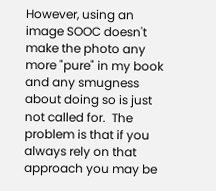However, using an image SOOC doesn't make the photo any more "pure" in my book and any smugness about doing so is just not called for.  The problem is that if you always rely on that approach you may be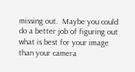missing out.  Maybe you could do a better job of figuring out what is best for your image than your camera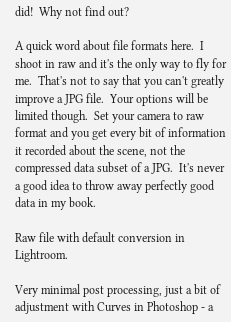did!  Why not find out?

A quick word about file formats here.  I shoot in raw and it's the only way to fly for me.  That's not to say that you can't greatly improve a JPG file.  Your options will be limited though.  Set your camera to raw format and you get every bit of information it recorded about the scene, not the compressed data subset of a JPG.  It's never a good idea to throw away perfectly good data in my book.

Raw file with default conversion in Lightroom.

Very minimal post processing, just a bit of adjustment with Curves in Photoshop - a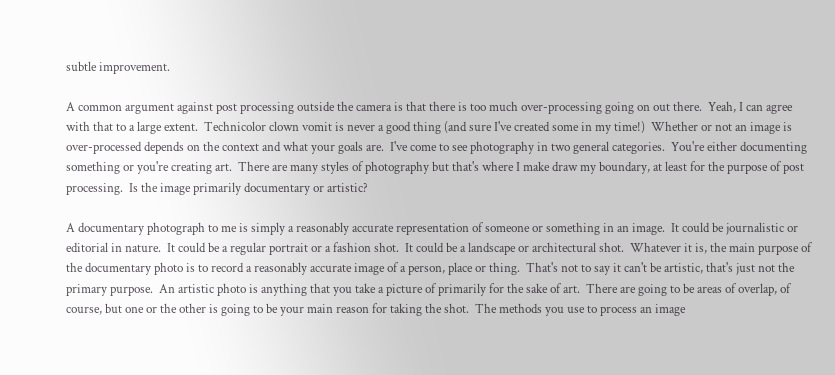subtle improvement.

A common argument against post processing outside the camera is that there is too much over-processing going on out there.  Yeah, I can agree with that to a large extent.  Technicolor clown vomit is never a good thing (and sure I've created some in my time!)  Whether or not an image is over-processed depends on the context and what your goals are.  I've come to see photography in two general categories.  You're either documenting something or you're creating art.  There are many styles of photography but that's where I make draw my boundary, at least for the purpose of post processing.  Is the image primarily documentary or artistic?

A documentary photograph to me is simply a reasonably accurate representation of someone or something in an image.  It could be journalistic or editorial in nature.  It could be a regular portrait or a fashion shot.  It could be a landscape or architectural shot.  Whatever it is, the main purpose of the documentary photo is to record a reasonably accurate image of a person, place or thing.  That's not to say it can't be artistic, that's just not the primary purpose.  An artistic photo is anything that you take a picture of primarily for the sake of art.  There are going to be areas of overlap, of course, but one or the other is going to be your main reason for taking the shot.  The methods you use to process an image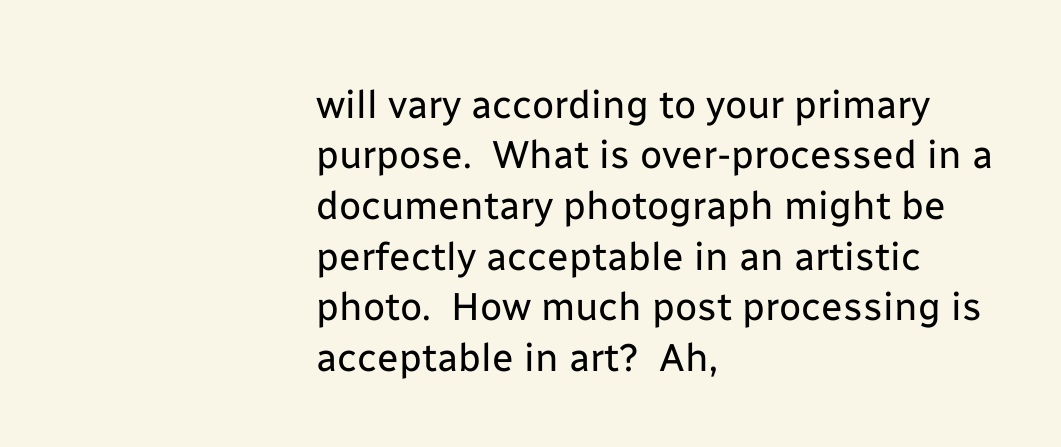will vary according to your primary purpose.  What is over-processed in a documentary photograph might be perfectly acceptable in an artistic photo.  How much post processing is acceptable in art?  Ah,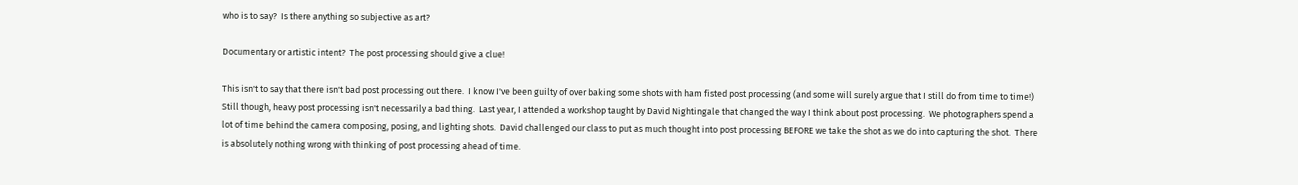who is to say?  Is there anything so subjective as art?

Documentary or artistic intent?  The post processing should give a clue!

This isn't to say that there isn't bad post processing out there.  I know I've been guilty of over baking some shots with ham fisted post processing (and some will surely argue that I still do from time to time!)  Still though, heavy post processing isn't necessarily a bad thing.  Last year, I attended a workshop taught by David Nightingale that changed the way I think about post processing.  We photographers spend a lot of time behind the camera composing, posing, and lighting shots.  David challenged our class to put as much thought into post processing BEFORE we take the shot as we do into capturing the shot.  There is absolutely nothing wrong with thinking of post processing ahead of time.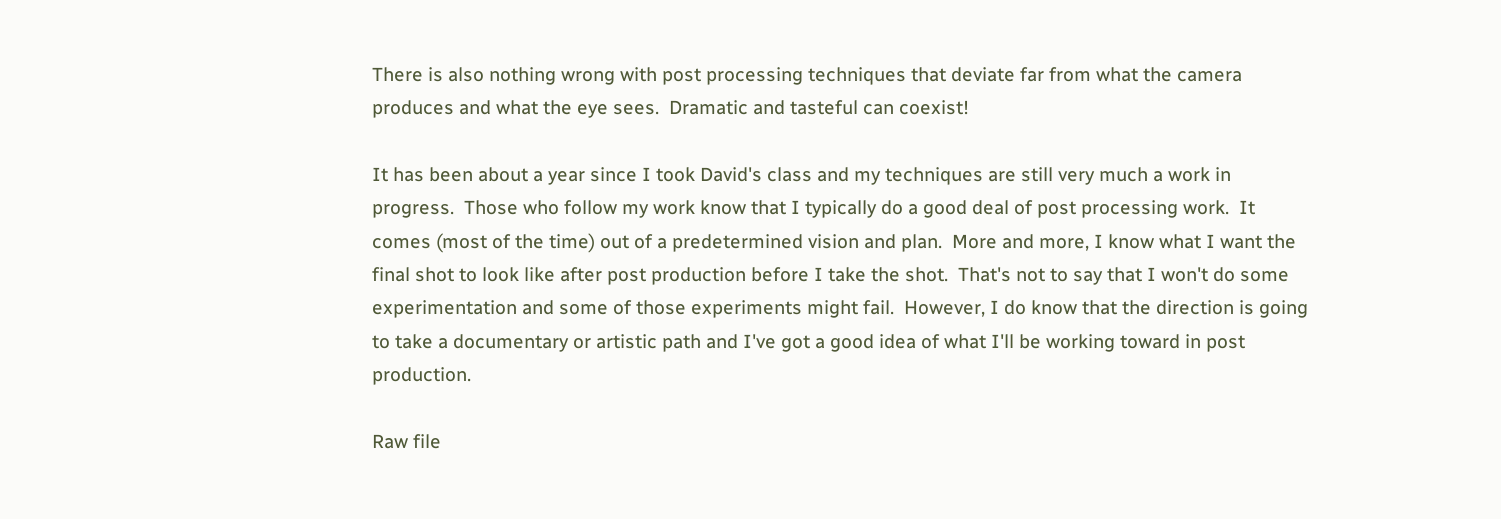There is also nothing wrong with post processing techniques that deviate far from what the camera produces and what the eye sees.  Dramatic and tasteful can coexist!

It has been about a year since I took David's class and my techniques are still very much a work in progress.  Those who follow my work know that I typically do a good deal of post processing work.  It comes (most of the time) out of a predetermined vision and plan.  More and more, I know what I want the final shot to look like after post production before I take the shot.  That's not to say that I won't do some experimentation and some of those experiments might fail.  However, I do know that the direction is going to take a documentary or artistic path and I've got a good idea of what I'll be working toward in post production.

Raw file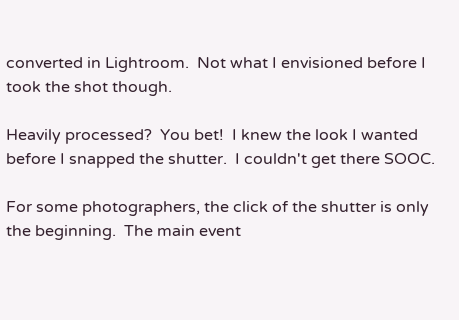converted in Lightroom.  Not what I envisioned before I took the shot though.

Heavily processed?  You bet!  I knew the look I wanted before I snapped the shutter.  I couldn't get there SOOC.

For some photographers, the click of the shutter is only the beginning.  The main event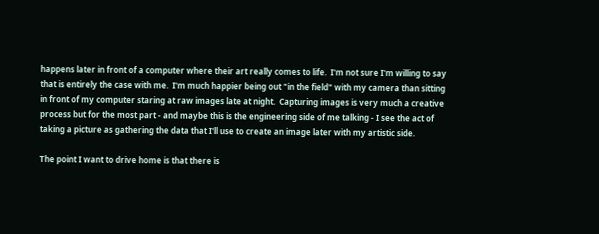happens later in front of a computer where their art really comes to life.  I'm not sure I'm willing to say that is entirely the case with me.  I'm much happier being out "in the field" with my camera than sitting in front of my computer staring at raw images late at night.  Capturing images is very much a creative process but for the most part - and maybe this is the engineering side of me talking - I see the act of taking a picture as gathering the data that I'll use to create an image later with my artistic side.

The point I want to drive home is that there is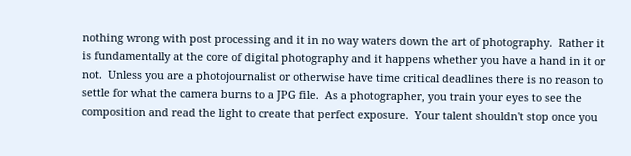nothing wrong with post processing and it in no way waters down the art of photography.  Rather it is fundamentally at the core of digital photography and it happens whether you have a hand in it or not.  Unless you are a photojournalist or otherwise have time critical deadlines there is no reason to settle for what the camera burns to a JPG file.  As a photographer, you train your eyes to see the composition and read the light to create that perfect exposure.  Your talent shouldn't stop once you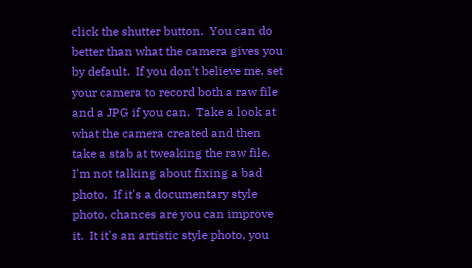click the shutter button.  You can do better than what the camera gives you by default.  If you don't believe me, set your camera to record both a raw file and a JPG if you can.  Take a look at what the camera created and then take a stab at tweaking the raw file.  I'm not talking about fixing a bad photo.  If it's a documentary style photo, chances are you can improve it.  It it's an artistic style photo, you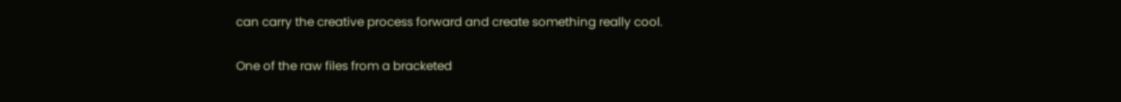can carry the creative process forward and create something really cool.

One of the raw files from a bracketed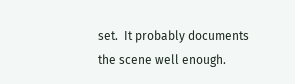set.  It probably documents the scene well enough.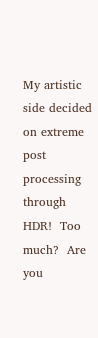My artistic side decided on extreme post processing through HDR!  Too much?  Are you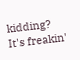kidding?  It's freakin'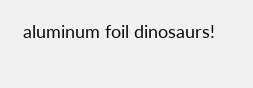aluminum foil dinosaurs!